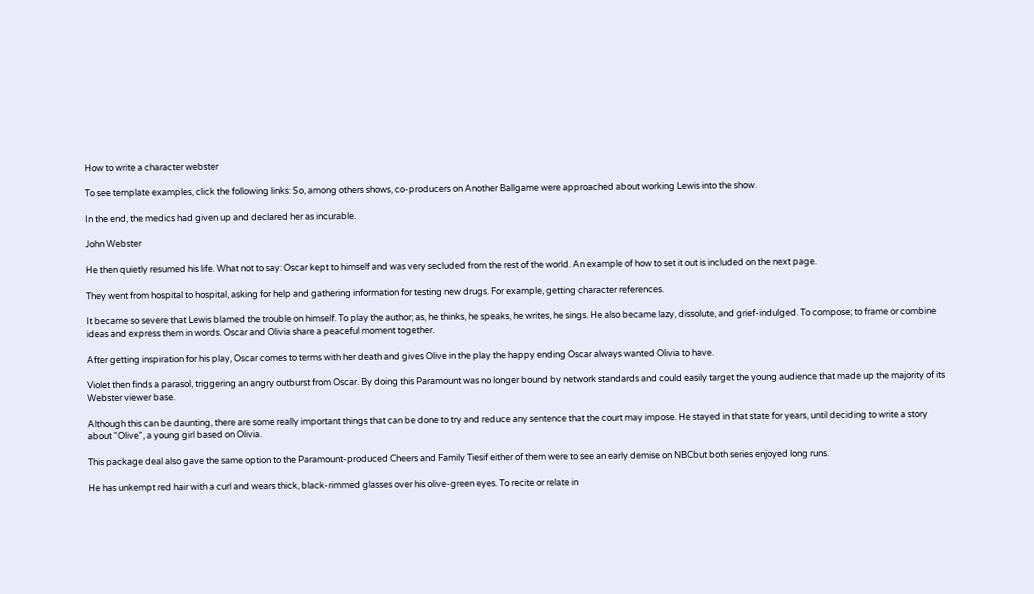How to write a character webster

To see template examples, click the following links: So, among others shows, co-producers on Another Ballgame were approached about working Lewis into the show.

In the end, the medics had given up and declared her as incurable.

John Webster

He then quietly resumed his life. What not to say: Oscar kept to himself and was very secluded from the rest of the world. An example of how to set it out is included on the next page.

They went from hospital to hospital, asking for help and gathering information for testing new drugs. For example, getting character references.

It became so severe that Lewis blamed the trouble on himself. To play the author; as, he thinks, he speaks, he writes, he sings. He also became lazy, dissolute, and grief-indulged. To compose; to frame or combine ideas and express them in words. Oscar and Olivia share a peaceful moment together.

After getting inspiration for his play, Oscar comes to terms with her death and gives Olive in the play the happy ending Oscar always wanted Olivia to have.

Violet then finds a parasol, triggering an angry outburst from Oscar. By doing this Paramount was no longer bound by network standards and could easily target the young audience that made up the majority of its Webster viewer base.

Although this can be daunting, there are some really important things that can be done to try and reduce any sentence that the court may impose. He stayed in that state for years, until deciding to write a story about "Olive", a young girl based on Olivia.

This package deal also gave the same option to the Paramount-produced Cheers and Family Tiesif either of them were to see an early demise on NBCbut both series enjoyed long runs.

He has unkempt red hair with a curl and wears thick, black-rimmed glasses over his olive-green eyes. To recite or relate in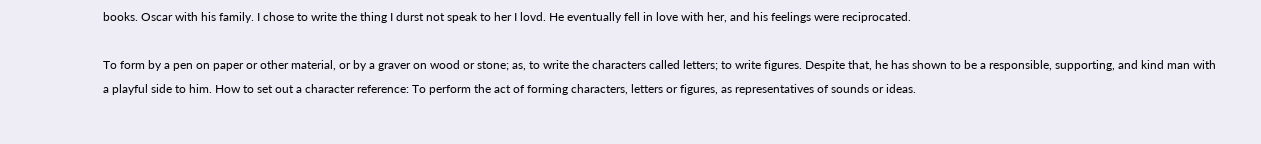books. Oscar with his family. I chose to write the thing I durst not speak to her I lovd. He eventually fell in love with her, and his feelings were reciprocated.

To form by a pen on paper or other material, or by a graver on wood or stone; as, to write the characters called letters; to write figures. Despite that, he has shown to be a responsible, supporting, and kind man with a playful side to him. How to set out a character reference: To perform the act of forming characters, letters or figures, as representatives of sounds or ideas.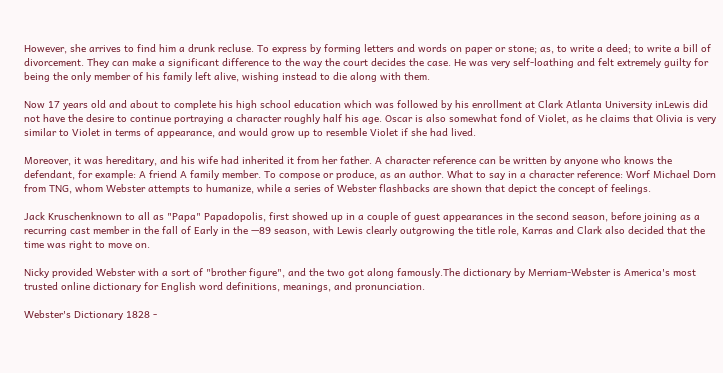However, she arrives to find him a drunk recluse. To express by forming letters and words on paper or stone; as, to write a deed; to write a bill of divorcement. They can make a significant difference to the way the court decides the case. He was very self-loathing and felt extremely guilty for being the only member of his family left alive, wishing instead to die along with them.

Now 17 years old and about to complete his high school education which was followed by his enrollment at Clark Atlanta University inLewis did not have the desire to continue portraying a character roughly half his age. Oscar is also somewhat fond of Violet, as he claims that Olivia is very similar to Violet in terms of appearance, and would grow up to resemble Violet if she had lived.

Moreover, it was hereditary, and his wife had inherited it from her father. A character reference can be written by anyone who knows the defendant, for example: A friend A family member. To compose or produce, as an author. What to say in a character reference: Worf Michael Dorn from TNG, whom Webster attempts to humanize, while a series of Webster flashbacks are shown that depict the concept of feelings.

Jack Kruschenknown to all as "Papa" Papadopolis, first showed up in a couple of guest appearances in the second season, before joining as a recurring cast member in the fall of Early in the —89 season, with Lewis clearly outgrowing the title role, Karras and Clark also decided that the time was right to move on.

Nicky provided Webster with a sort of "brother figure", and the two got along famously.The dictionary by Merriam-Webster is America's most trusted online dictionary for English word definitions, meanings, and pronunciation.

Webster's Dictionary 1828 -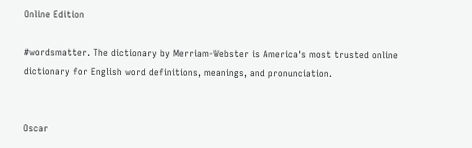Online Edition

#wordsmatter. The dictionary by Merriam-Webster is America's most trusted online dictionary for English word definitions, meanings, and pronunciation.


Oscar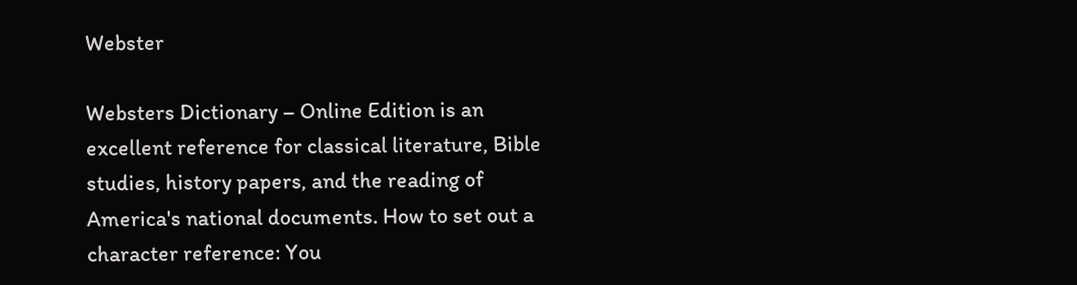Webster

Websters Dictionary – Online Edition is an excellent reference for classical literature, Bible studies, history papers, and the reading of America's national documents. How to set out a character reference: You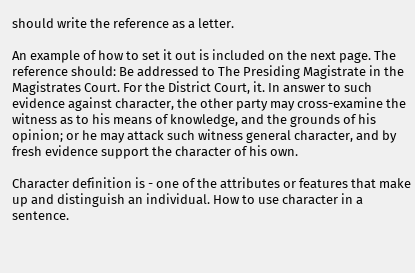should write the reference as a letter.

An example of how to set it out is included on the next page. The reference should: Be addressed to The Presiding Magistrate in the Magistrates Court. For the District Court, it. In answer to such evidence against character, the other party may cross-examine the witness as to his means of knowledge, and the grounds of his opinion; or he may attack such witness general character, and by fresh evidence support the character of his own.

Character definition is - one of the attributes or features that make up and distinguish an individual. How to use character in a sentence.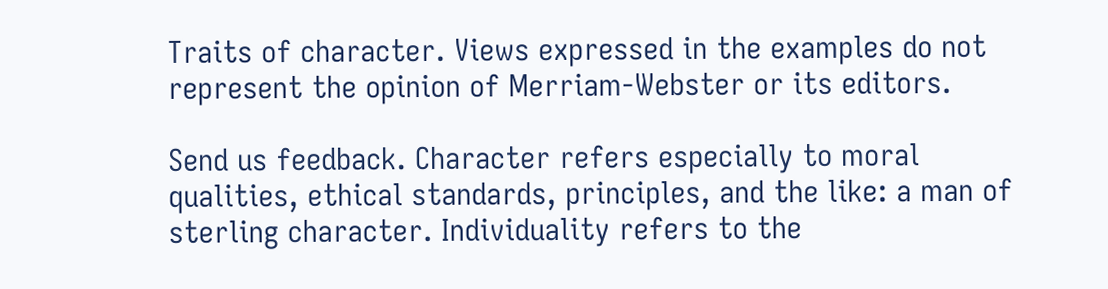Traits of character. Views expressed in the examples do not represent the opinion of Merriam-Webster or its editors.

Send us feedback. Character refers especially to moral qualities, ethical standards, principles, and the like: a man of sterling character. Individuality refers to the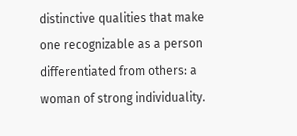distinctive qualities that make one recognizable as a person differentiated from others: a woman of strong individuality.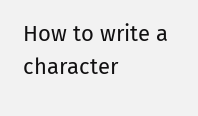How to write a character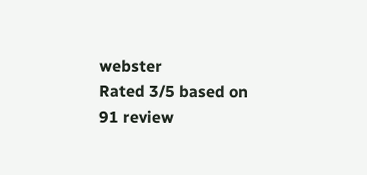webster
Rated 3/5 based on 91 review